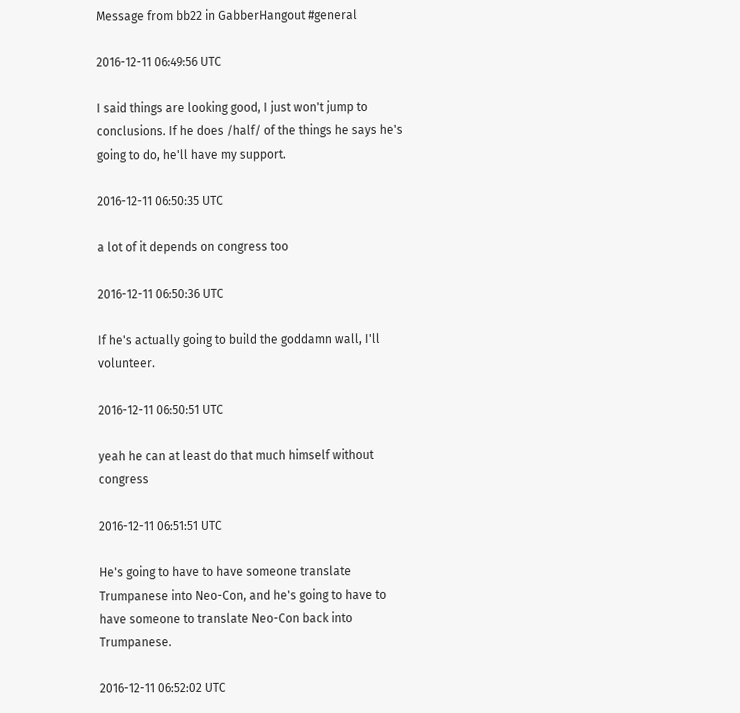Message from bb22 in GabberHangout #general

2016-12-11 06:49:56 UTC

I said things are looking good, I just won't jump to conclusions. If he does /half/ of the things he says he's going to do, he'll have my support.

2016-12-11 06:50:35 UTC

a lot of it depends on congress too

2016-12-11 06:50:36 UTC

If he's actually going to build the goddamn wall, I'll volunteer.

2016-12-11 06:50:51 UTC

yeah he can at least do that much himself without congress

2016-12-11 06:51:51 UTC

He's going to have to have someone translate Trumpanese into Neo-Con, and he's going to have to have someone to translate Neo-Con back into Trumpanese.

2016-12-11 06:52:02 UTC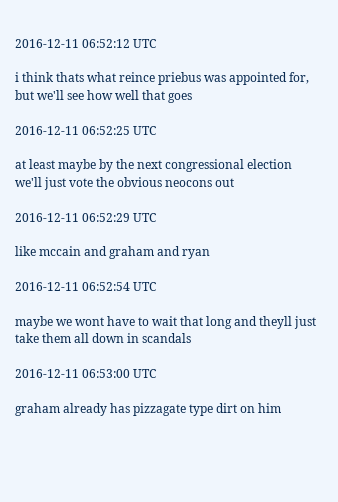2016-12-11 06:52:12 UTC

i think thats what reince priebus was appointed for, but we'll see how well that goes

2016-12-11 06:52:25 UTC

at least maybe by the next congressional election we'll just vote the obvious neocons out

2016-12-11 06:52:29 UTC

like mccain and graham and ryan

2016-12-11 06:52:54 UTC

maybe we wont have to wait that long and theyll just take them all down in scandals

2016-12-11 06:53:00 UTC

graham already has pizzagate type dirt on him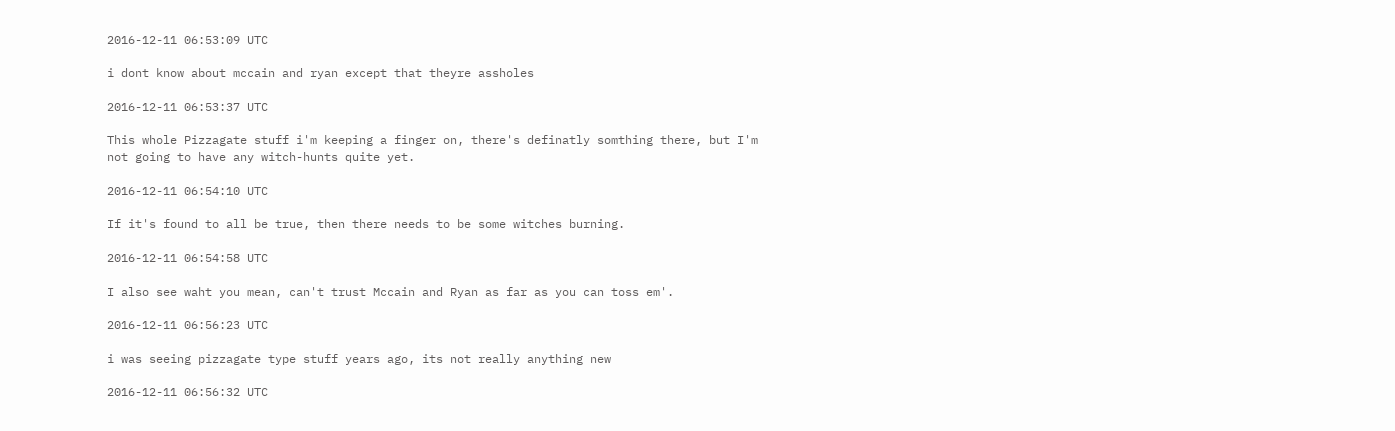2016-12-11 06:53:09 UTC

i dont know about mccain and ryan except that theyre assholes

2016-12-11 06:53:37 UTC

This whole Pizzagate stuff i'm keeping a finger on, there's definatly somthing there, but I'm not going to have any witch-hunts quite yet.

2016-12-11 06:54:10 UTC

If it's found to all be true, then there needs to be some witches burning.

2016-12-11 06:54:58 UTC

I also see waht you mean, can't trust Mccain and Ryan as far as you can toss em'.

2016-12-11 06:56:23 UTC

i was seeing pizzagate type stuff years ago, its not really anything new

2016-12-11 06:56:32 UTC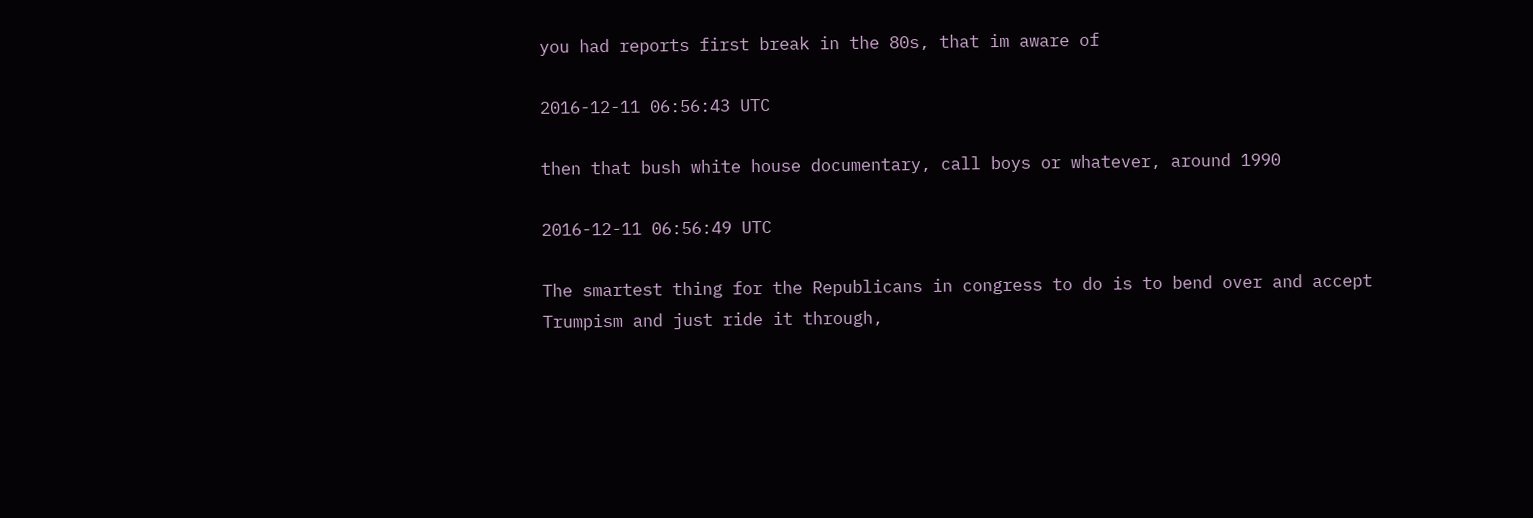you had reports first break in the 80s, that im aware of

2016-12-11 06:56:43 UTC

then that bush white house documentary, call boys or whatever, around 1990

2016-12-11 06:56:49 UTC

The smartest thing for the Republicans in congress to do is to bend over and accept Trumpism and just ride it through,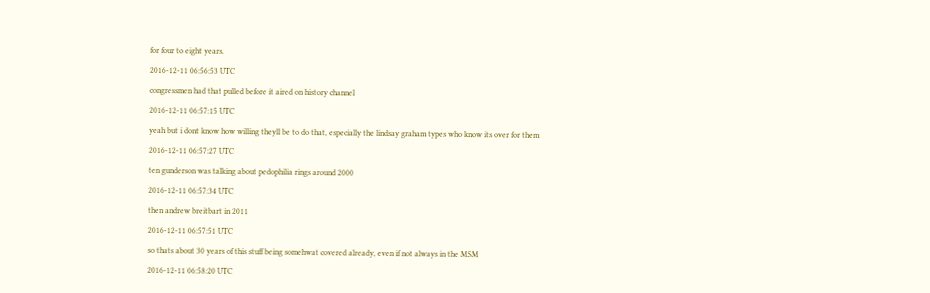for four to eight years.

2016-12-11 06:56:53 UTC

congressmen had that pulled before it aired on history channel

2016-12-11 06:57:15 UTC

yeah but i dont know how willing theyll be to do that, especially the lindsay graham types who know its over for them

2016-12-11 06:57:27 UTC

ten gunderson was talking about pedophilia rings around 2000

2016-12-11 06:57:34 UTC

then andrew breitbart in 2011

2016-12-11 06:57:51 UTC

so thats about 30 years of this stuff being somehwat covered already, even if not always in the MSM

2016-12-11 06:58:20 UTC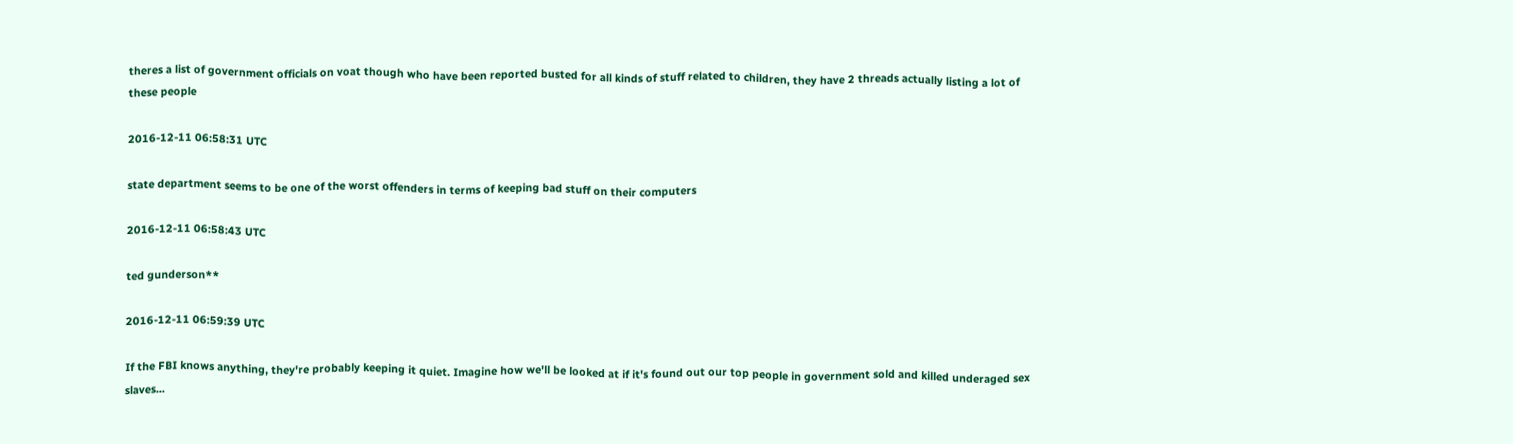theres a list of government officials on voat though who have been reported busted for all kinds of stuff related to children, they have 2 threads actually listing a lot of these people

2016-12-11 06:58:31 UTC

state department seems to be one of the worst offenders in terms of keeping bad stuff on their computers

2016-12-11 06:58:43 UTC

ted gunderson**

2016-12-11 06:59:39 UTC

If the FBI knows anything, they're probably keeping it quiet. Imagine how we'll be looked at if it's found out our top people in government sold and killed underaged sex slaves...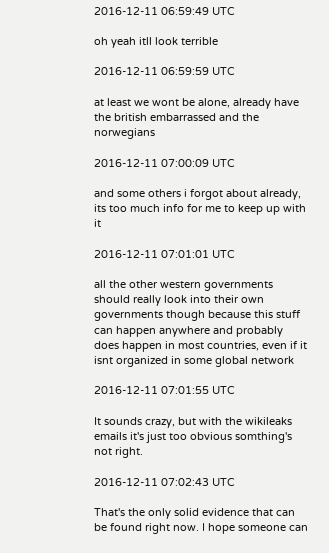2016-12-11 06:59:49 UTC

oh yeah itll look terrible

2016-12-11 06:59:59 UTC

at least we wont be alone, already have the british embarrassed and the norwegians

2016-12-11 07:00:09 UTC

and some others i forgot about already, its too much info for me to keep up with it

2016-12-11 07:01:01 UTC

all the other western governments should really look into their own governments though because this stuff can happen anywhere and probably does happen in most countries, even if it isnt organized in some global network

2016-12-11 07:01:55 UTC

It sounds crazy, but with the wikileaks emails it's just too obvious somthing's not right.

2016-12-11 07:02:43 UTC

That's the only solid evidence that can be found right now. I hope someone can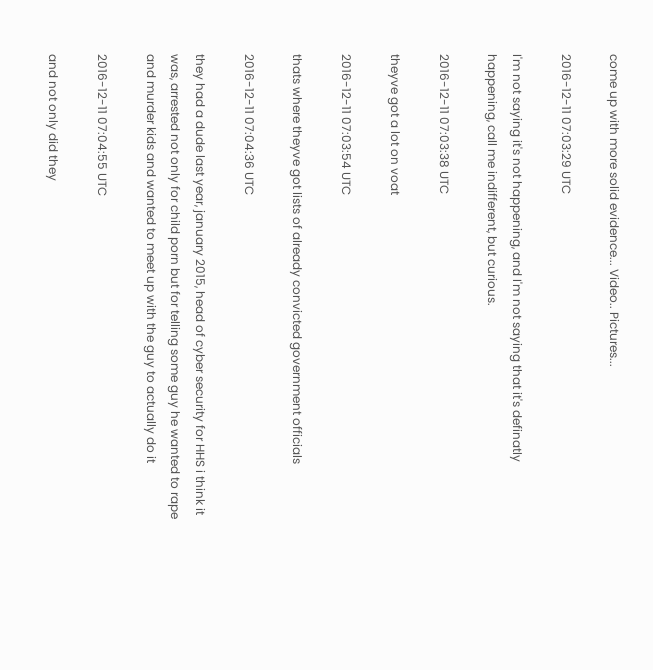come up with more solid evidence... Video.. Pictures...

2016-12-11 07:03:29 UTC

I'm not saying it's not happening, and I'm not saying that it's definatly happening, call me indifferent, but curious.

2016-12-11 07:03:38 UTC

theyve got a lot on voat

2016-12-11 07:03:54 UTC

thats where theyve got lists of already convicted government officials

2016-12-11 07:04:36 UTC

they had a dude last year, january 2015, head of cyber security for HHS i think it was, arrested not only for child porn but for telling some guy he wanted to rape and murder kids and wanted to meet up with the guy to actually do it

2016-12-11 07:04:55 UTC

and not only did they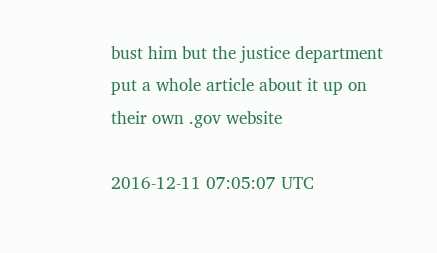bust him but the justice department put a whole article about it up on their own .gov website

2016-12-11 07:05:07 UTC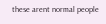these arent normal people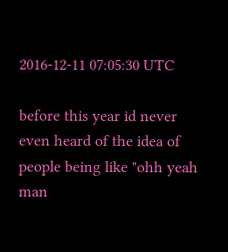2016-12-11 07:05:30 UTC

before this year id never even heard of the idea of people being like "ohh yeah man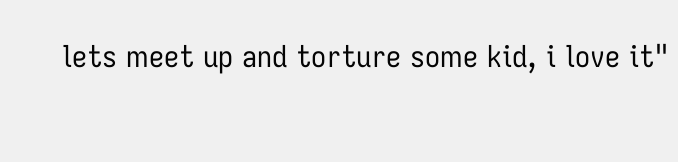lets meet up and torture some kid, i love it"